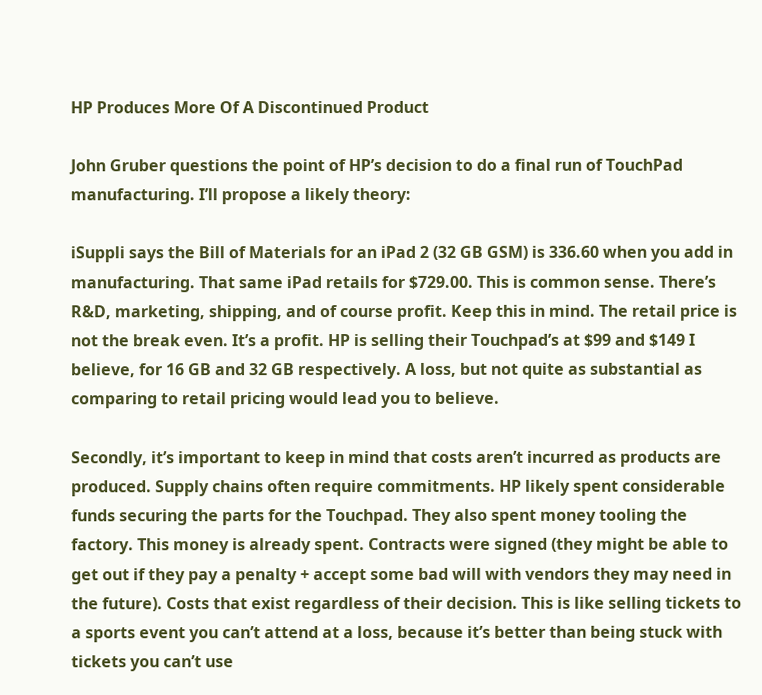HP Produces More Of A Discontinued Product

John Gruber questions the point of HP’s decision to do a final run of TouchPad manufacturing. I’ll propose a likely theory:

iSuppli says the Bill of Materials for an iPad 2 (32 GB GSM) is 336.60 when you add in manufacturing. That same iPad retails for $729.00. This is common sense. There’s R&D, marketing, shipping, and of course profit. Keep this in mind. The retail price is not the break even. It’s a profit. HP is selling their Touchpad’s at $99 and $149 I believe, for 16 GB and 32 GB respectively. A loss, but not quite as substantial as comparing to retail pricing would lead you to believe.

Secondly, it’s important to keep in mind that costs aren’t incurred as products are produced. Supply chains often require commitments. HP likely spent considerable funds securing the parts for the Touchpad. They also spent money tooling the factory. This money is already spent. Contracts were signed (they might be able to get out if they pay a penalty + accept some bad will with vendors they may need in the future). Costs that exist regardless of their decision. This is like selling tickets to a sports event you can’t attend at a loss, because it’s better than being stuck with tickets you can’t use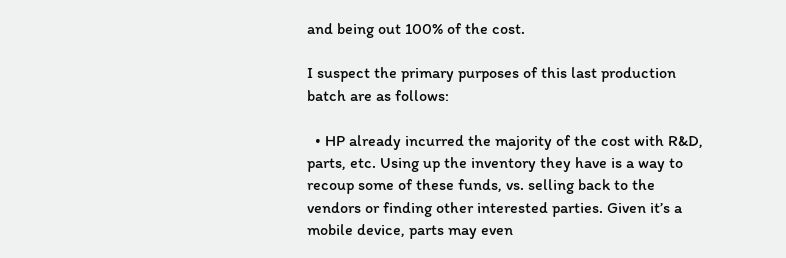and being out 100% of the cost.

I suspect the primary purposes of this last production batch are as follows:

  • HP already incurred the majority of the cost with R&D, parts, etc. Using up the inventory they have is a way to recoup some of these funds, vs. selling back to the vendors or finding other interested parties. Given it’s a mobile device, parts may even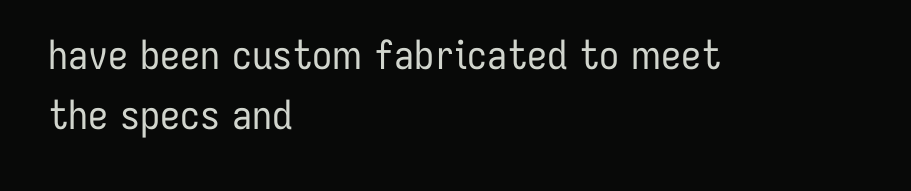have been custom fabricated to meet the specs and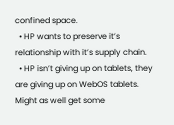confined space.
  • HP wants to preserve it’s relationship with it’s supply chain.
  • HP isn’t giving up on tablets, they are giving up on WebOS tablets. Might as well get some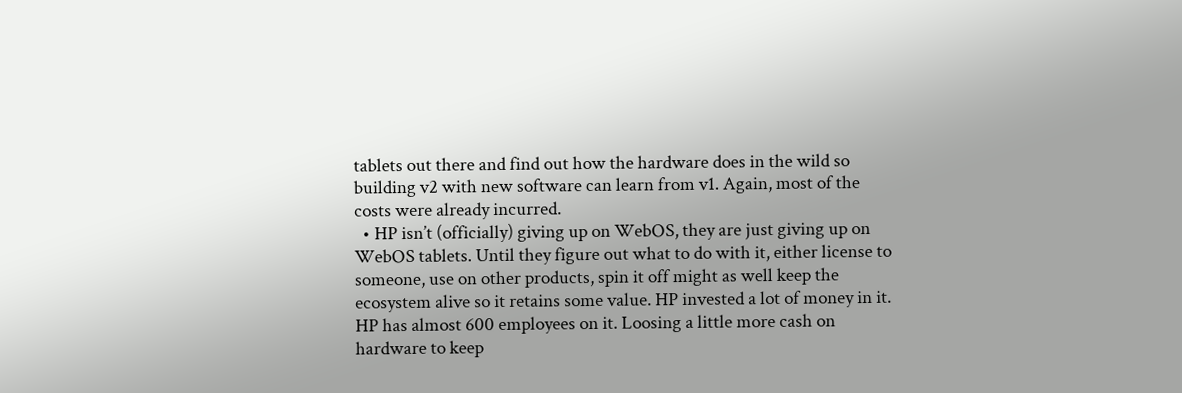tablets out there and find out how the hardware does in the wild so building v2 with new software can learn from v1. Again, most of the costs were already incurred.
  • HP isn’t (officially) giving up on WebOS, they are just giving up on WebOS tablets. Until they figure out what to do with it, either license to someone, use on other products, spin it off might as well keep the ecosystem alive so it retains some value. HP invested a lot of money in it. HP has almost 600 employees on it. Loosing a little more cash on hardware to keep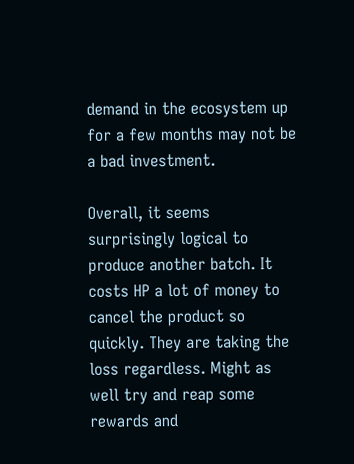demand in the ecosystem up for a few months may not be a bad investment.

Overall, it seems surprisingly logical to produce another batch. It costs HP a lot of money to cancel the product so quickly. They are taking the loss regardless. Might as well try and reap some rewards and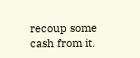recoup some cash from it.